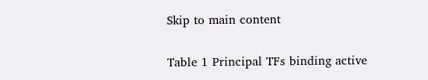Skip to main content

Table 1 Principal TFs binding active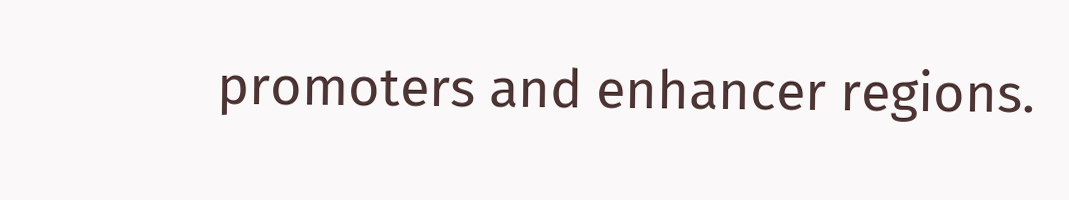promoters and enhancer regions.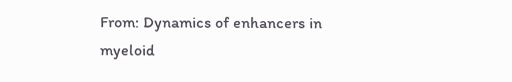From: Dynamics of enhancers in myeloid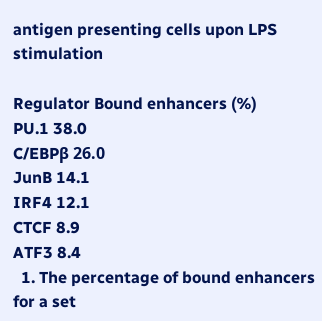antigen presenting cells upon LPS stimulation

Regulator Bound enhancers (%)
PU.1 38.0
C/EBPβ 26.0
JunB 14.1
IRF4 12.1
CTCF 8.9
ATF3 8.4
  1. The percentage of bound enhancers for a set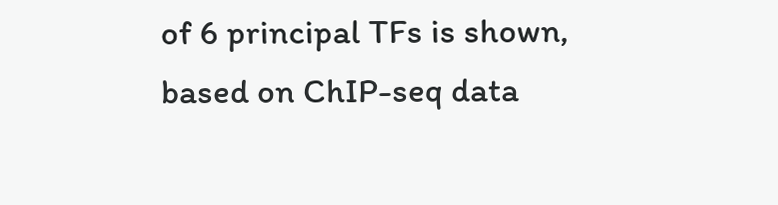of 6 principal TFs is shown, based on ChIP-seq data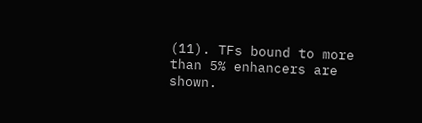(11). TFs bound to more than 5% enhancers are shown.